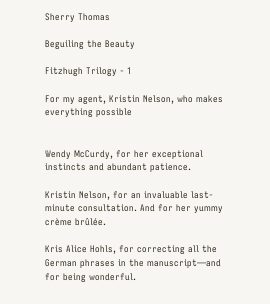Sherry Thomas

Beguiling the Beauty

Fitzhugh Trilogy - 1

For my agent, Kristin Nelson, who makes everything possible


Wendy McCurdy, for her exceptional instincts and abundant patience.

Kristin Nelson, for an invaluable last-minute consultation. And for her yummy crème brûlée.

Kris Alice Hohls, for correcting all the German phrases in the manuscript—and for being wonderful.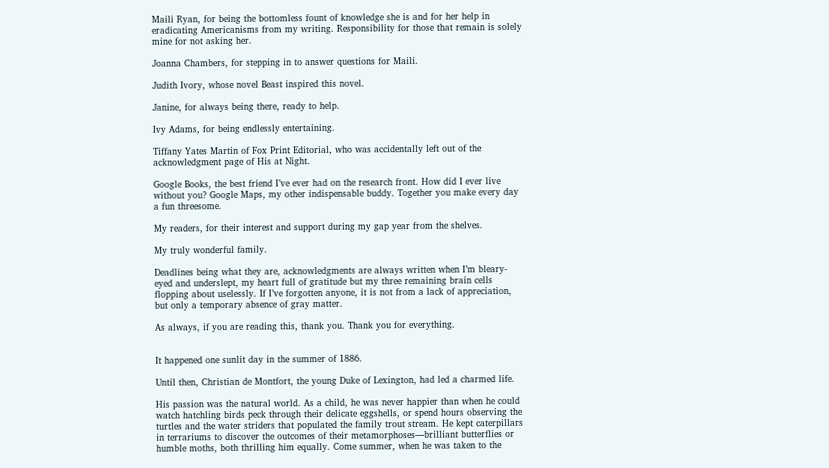Maili Ryan, for being the bottomless fount of knowledge she is and for her help in eradicating Americanisms from my writing. Responsibility for those that remain is solely mine for not asking her.

Joanna Chambers, for stepping in to answer questions for Maili.

Judith Ivory, whose novel Beast inspired this novel.

Janine, for always being there, ready to help.

Ivy Adams, for being endlessly entertaining.

Tiffany Yates Martin of Fox Print Editorial, who was accidentally left out of the acknowledgment page of His at Night.

Google Books, the best friend I’ve ever had on the research front. How did I ever live without you? Google Maps, my other indispensable buddy. Together you make every day a fun threesome.

My readers, for their interest and support during my gap year from the shelves.

My truly wonderful family.

Deadlines being what they are, acknowledgments are always written when I’m bleary-eyed and underslept, my heart full of gratitude but my three remaining brain cells flopping about uselessly. If I’ve forgotten anyone, it is not from a lack of appreciation, but only a temporary absence of gray matter.

As always, if you are reading this, thank you. Thank you for everything.


It happened one sunlit day in the summer of 1886.

Until then, Christian de Montfort, the young Duke of Lexington, had led a charmed life.

His passion was the natural world. As a child, he was never happier than when he could watch hatchling birds peck through their delicate eggshells, or spend hours observing the turtles and the water striders that populated the family trout stream. He kept caterpillars in terrariums to discover the outcomes of their metamorphoses—brilliant butterflies or humble moths, both thrilling him equally. Come summer, when he was taken to the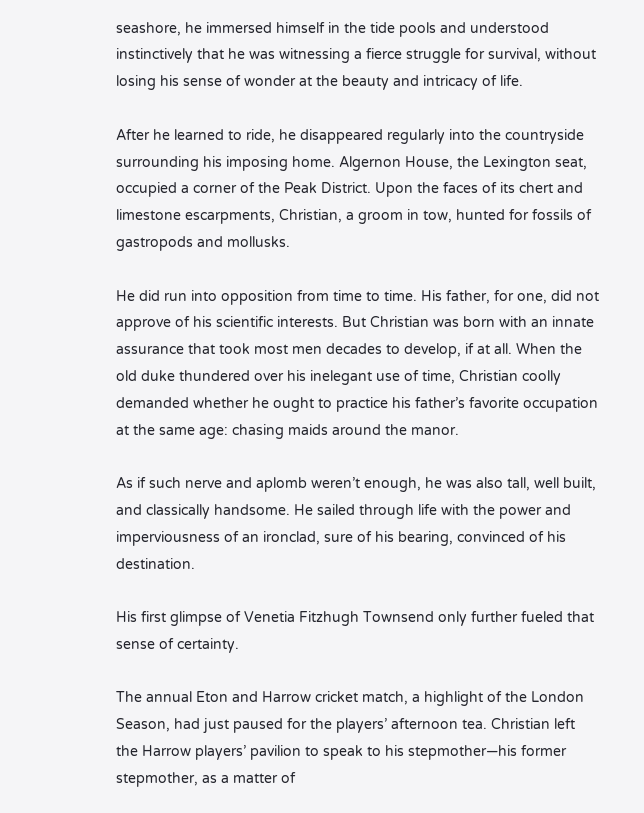seashore, he immersed himself in the tide pools and understood instinctively that he was witnessing a fierce struggle for survival, without losing his sense of wonder at the beauty and intricacy of life.

After he learned to ride, he disappeared regularly into the countryside surrounding his imposing home. Algernon House, the Lexington seat, occupied a corner of the Peak District. Upon the faces of its chert and limestone escarpments, Christian, a groom in tow, hunted for fossils of gastropods and mollusks.

He did run into opposition from time to time. His father, for one, did not approve of his scientific interests. But Christian was born with an innate assurance that took most men decades to develop, if at all. When the old duke thundered over his inelegant use of time, Christian coolly demanded whether he ought to practice his father’s favorite occupation at the same age: chasing maids around the manor.

As if such nerve and aplomb weren’t enough, he was also tall, well built, and classically handsome. He sailed through life with the power and imperviousness of an ironclad, sure of his bearing, convinced of his destination.

His first glimpse of Venetia Fitzhugh Townsend only further fueled that sense of certainty.

The annual Eton and Harrow cricket match, a highlight of the London Season, had just paused for the players’ afternoon tea. Christian left the Harrow players’ pavilion to speak to his stepmother—his former stepmother, as a matter of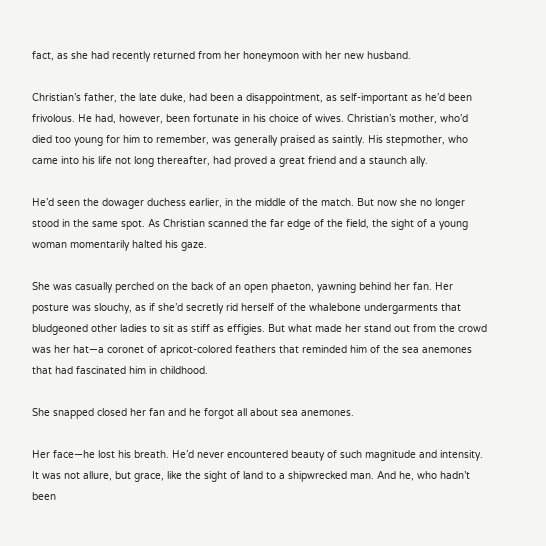fact, as she had recently returned from her honeymoon with her new husband.

Christian’s father, the late duke, had been a disappointment, as self-important as he’d been frivolous. He had, however, been fortunate in his choice of wives. Christian’s mother, who’d died too young for him to remember, was generally praised as saintly. His stepmother, who came into his life not long thereafter, had proved a great friend and a staunch ally.

He’d seen the dowager duchess earlier, in the middle of the match. But now she no longer stood in the same spot. As Christian scanned the far edge of the field, the sight of a young woman momentarily halted his gaze.

She was casually perched on the back of an open phaeton, yawning behind her fan. Her posture was slouchy, as if she’d secretly rid herself of the whalebone undergarments that bludgeoned other ladies to sit as stiff as effigies. But what made her stand out from the crowd was her hat—a coronet of apricot-colored feathers that reminded him of the sea anemones that had fascinated him in childhood.

She snapped closed her fan and he forgot all about sea anemones.

Her face—he lost his breath. He’d never encountered beauty of such magnitude and intensity. It was not allure, but grace, like the sight of land to a shipwrecked man. And he, who hadn’t been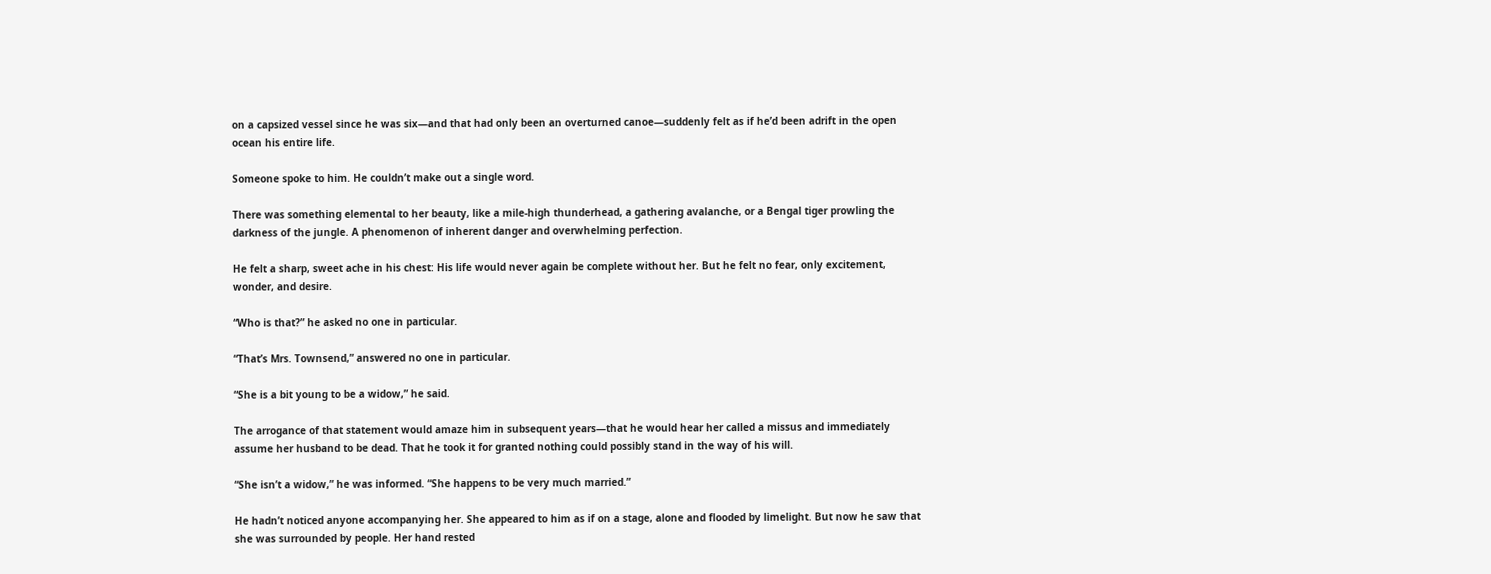on a capsized vessel since he was six—and that had only been an overturned canoe—suddenly felt as if he’d been adrift in the open ocean his entire life.

Someone spoke to him. He couldn’t make out a single word.

There was something elemental to her beauty, like a mile-high thunderhead, a gathering avalanche, or a Bengal tiger prowling the darkness of the jungle. A phenomenon of inherent danger and overwhelming perfection.

He felt a sharp, sweet ache in his chest: His life would never again be complete without her. But he felt no fear, only excitement, wonder, and desire.

“Who is that?” he asked no one in particular.

“That’s Mrs. Townsend,” answered no one in particular.

“She is a bit young to be a widow,” he said.

The arrogance of that statement would amaze him in subsequent years—that he would hear her called a missus and immediately assume her husband to be dead. That he took it for granted nothing could possibly stand in the way of his will.

“She isn’t a widow,” he was informed. “She happens to be very much married.”

He hadn’t noticed anyone accompanying her. She appeared to him as if on a stage, alone and flooded by limelight. But now he saw that she was surrounded by people. Her hand rested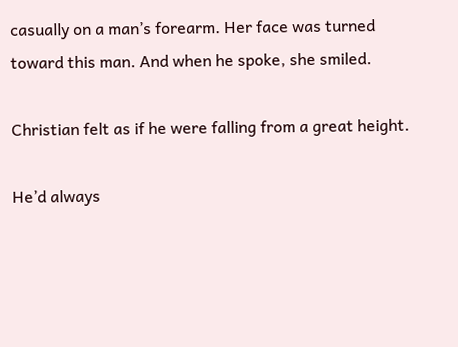casually on a man’s forearm. Her face was turned toward this man. And when he spoke, she smiled.

Christian felt as if he were falling from a great height.

He’d always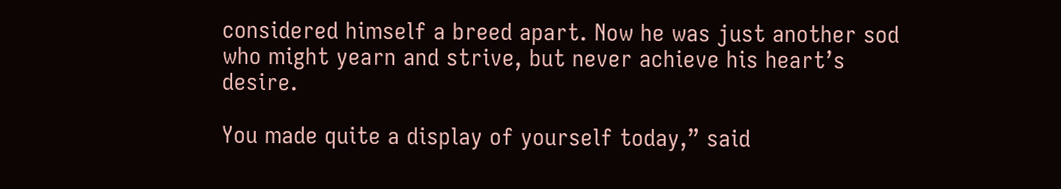considered himself a breed apart. Now he was just another sod who might yearn and strive, but never achieve his heart’s desire.

You made quite a display of yourself today,” said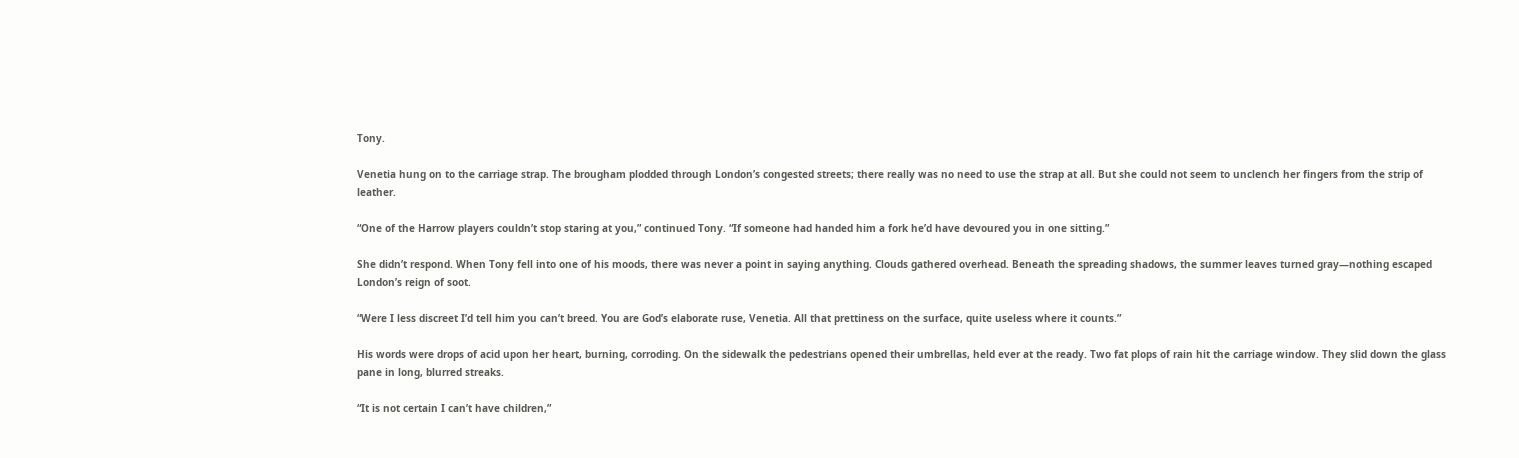Tony.

Venetia hung on to the carriage strap. The brougham plodded through London’s congested streets; there really was no need to use the strap at all. But she could not seem to unclench her fingers from the strip of leather.

“One of the Harrow players couldn’t stop staring at you,” continued Tony. “If someone had handed him a fork he’d have devoured you in one sitting.”

She didn’t respond. When Tony fell into one of his moods, there was never a point in saying anything. Clouds gathered overhead. Beneath the spreading shadows, the summer leaves turned gray—nothing escaped London’s reign of soot.

“Were I less discreet I’d tell him you can’t breed. You are God’s elaborate ruse, Venetia. All that prettiness on the surface, quite useless where it counts.”

His words were drops of acid upon her heart, burning, corroding. On the sidewalk the pedestrians opened their umbrellas, held ever at the ready. Two fat plops of rain hit the carriage window. They slid down the glass pane in long, blurred streaks.

“It is not certain I can’t have children,”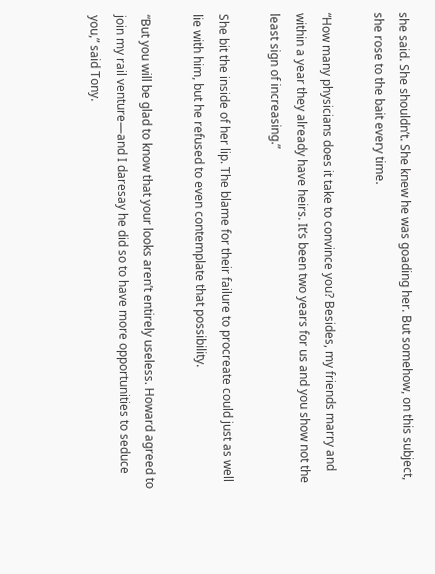she said. She shouldn’t. She knew he was goading her. But somehow, on this subject, she rose to the bait every time.

“How many physicians does it take to convince you? Besides, my friends marry and within a year they already have heirs. It’s been two years for us and you show not the least sign of increasing.”

She bit the inside of her lip. The blame for their failure to procreate could just as well lie with him, but he refused to even contemplate that possibility.

“But you will be glad to know that your looks aren’t entirely useless. Howard agreed to join my rail venture—and I daresay he did so to have more opportunities to seduce you,” said Tony.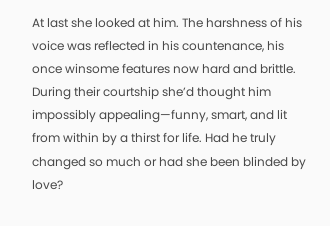At last she looked at him. The harshness of his voice was reflected in his countenance, his once winsome features now hard and brittle. During their courtship she’d thought him impossibly appealing—funny, smart, and lit from within by a thirst for life. Had he truly changed so much or had she been blinded by love?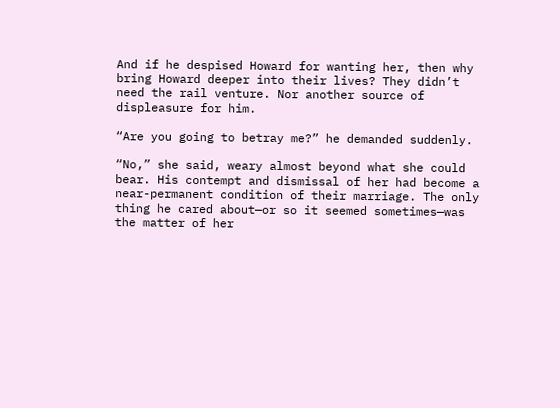And if he despised Howard for wanting her, then why bring Howard deeper into their lives? They didn’t need the rail venture. Nor another source of displeasure for him.

“Are you going to betray me?” he demanded suddenly.

“No,” she said, weary almost beyond what she could bear. His contempt and dismissal of her had become a near-permanent condition of their marriage. The only thing he cared about—or so it seemed sometimes—was the matter of her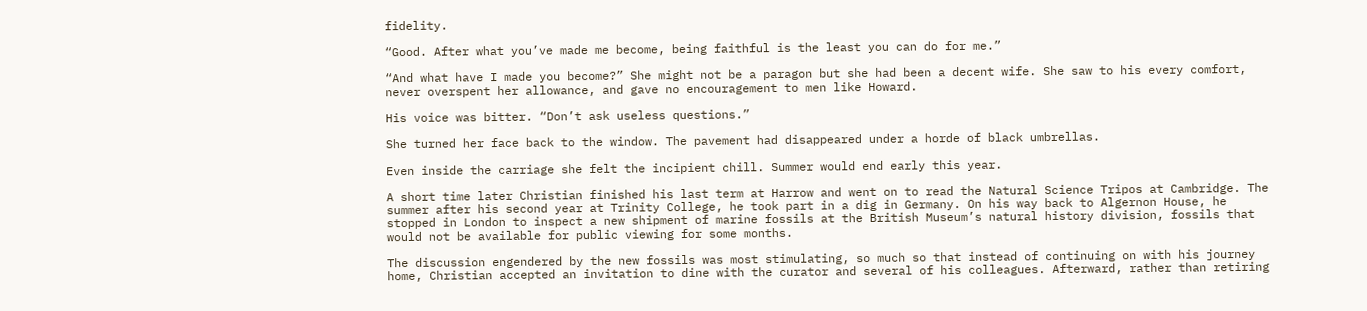fidelity.

“Good. After what you’ve made me become, being faithful is the least you can do for me.”

“And what have I made you become?” She might not be a paragon but she had been a decent wife. She saw to his every comfort, never overspent her allowance, and gave no encouragement to men like Howard.

His voice was bitter. “Don’t ask useless questions.”

She turned her face back to the window. The pavement had disappeared under a horde of black umbrellas.

Even inside the carriage she felt the incipient chill. Summer would end early this year.

A short time later Christian finished his last term at Harrow and went on to read the Natural Science Tripos at Cambridge. The summer after his second year at Trinity College, he took part in a dig in Germany. On his way back to Algernon House, he stopped in London to inspect a new shipment of marine fossils at the British Museum’s natural history division, fossils that would not be available for public viewing for some months.

The discussion engendered by the new fossils was most stimulating, so much so that instead of continuing on with his journey home, Christian accepted an invitation to dine with the curator and several of his colleagues. Afterward, rather than retiring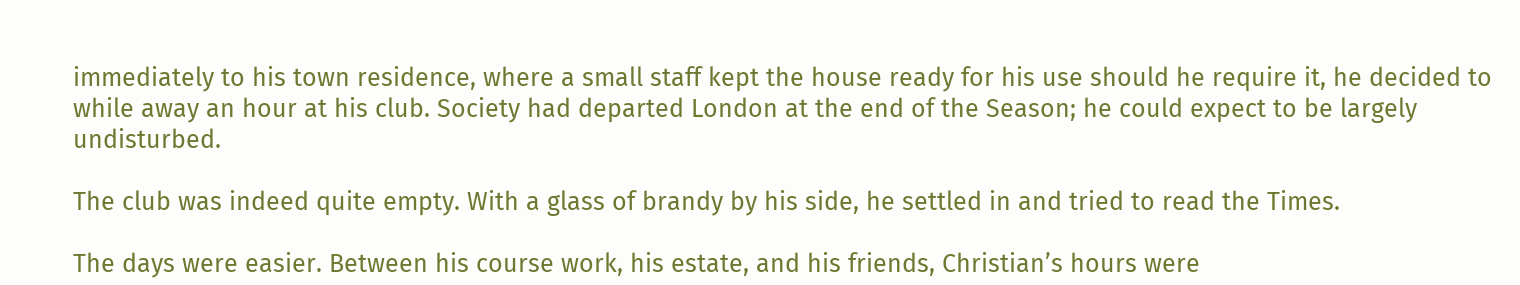immediately to his town residence, where a small staff kept the house ready for his use should he require it, he decided to while away an hour at his club. Society had departed London at the end of the Season; he could expect to be largely undisturbed.

The club was indeed quite empty. With a glass of brandy by his side, he settled in and tried to read the Times.

The days were easier. Between his course work, his estate, and his friends, Christian’s hours were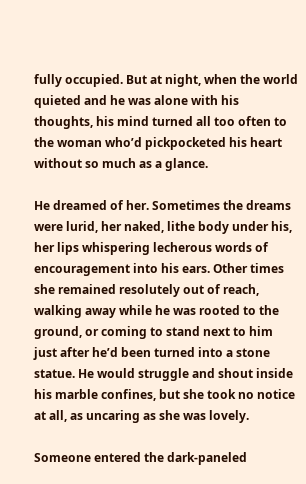fully occupied. But at night, when the world quieted and he was alone with his thoughts, his mind turned all too often to the woman who’d pickpocketed his heart without so much as a glance.

He dreamed of her. Sometimes the dreams were lurid, her naked, lithe body under his, her lips whispering lecherous words of encouragement into his ears. Other times she remained resolutely out of reach, walking away while he was rooted to the ground, or coming to stand next to him just after he’d been turned into a stone statue. He would struggle and shout inside his marble confines, but she took no notice at all, as uncaring as she was lovely.

Someone entered the dark-paneled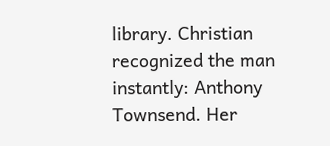library. Christian recognized the man instantly: Anthony Townsend. Her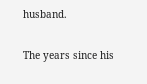husband.

The years since his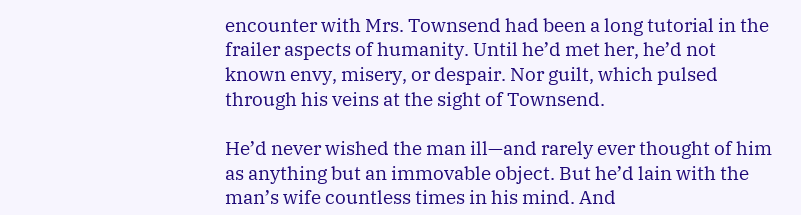encounter with Mrs. Townsend had been a long tutorial in the frailer aspects of humanity. Until he’d met her, he’d not known envy, misery, or despair. Nor guilt, which pulsed through his veins at the sight of Townsend.

He’d never wished the man ill—and rarely ever thought of him as anything but an immovable object. But he’d lain with the man’s wife countless times in his mind. And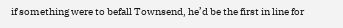if something were to befall Townsend, he’d be the first in line for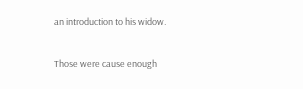an introduction to his widow.

Those were cause enough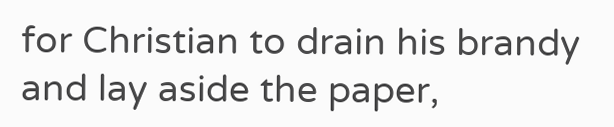for Christian to drain his brandy and lay aside the paper,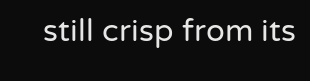still crisp from its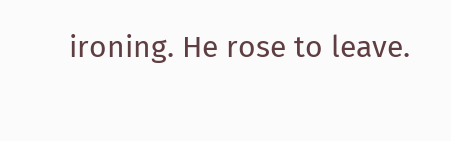ironing. He rose to leave.